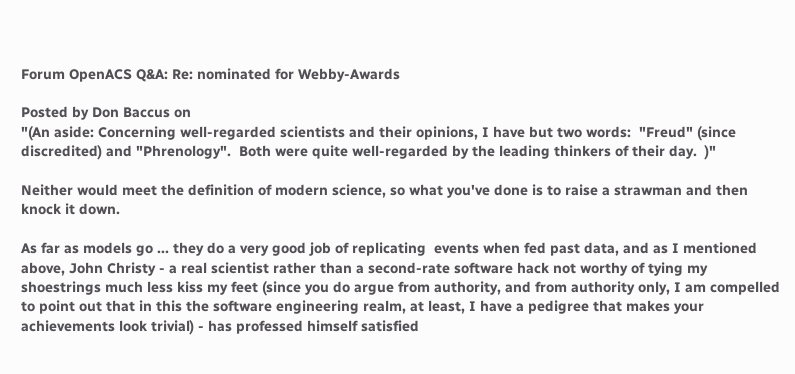Forum OpenACS Q&A: Re: nominated for Webby-Awards

Posted by Don Baccus on
"(An aside: Concerning well-regarded scientists and their opinions, I have but two words:  "Freud" (since discredited) and "Phrenology".  Both were quite well-regarded by the leading thinkers of their day.  )"

Neither would meet the definition of modern science, so what you've done is to raise a strawman and then knock it down.

As far as models go ... they do a very good job of replicating  events when fed past data, and as I mentioned above, John Christy - a real scientist rather than a second-rate software hack not worthy of tying my shoestrings much less kiss my feet (since you do argue from authority, and from authority only, I am compelled to point out that in this the software engineering realm, at least, I have a pedigree that makes your achievements look trivial) - has professed himself satisfied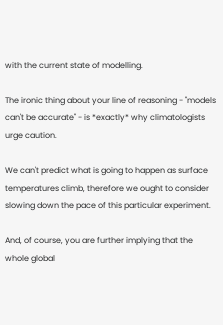with the current state of modelling.

The ironic thing about your line of reasoning - "models can't be accurate" - is *exactly* why climatologists urge caution.

We can't predict what is going to happen as surface temperatures climb, therefore we ought to consider slowing down the pace of this particular experiment.

And, of course, you are further implying that the whole global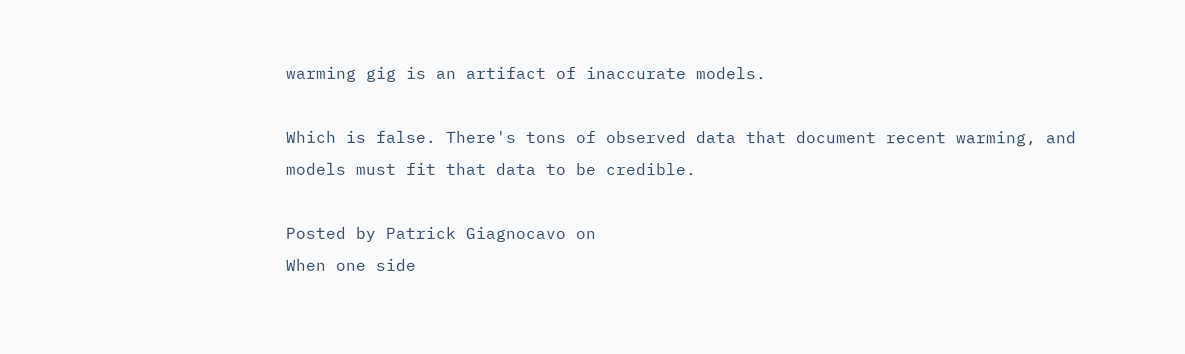warming gig is an artifact of inaccurate models.

Which is false. There's tons of observed data that document recent warming, and models must fit that data to be credible.

Posted by Patrick Giagnocavo on
When one side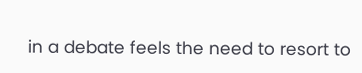in a debate feels the need to resort to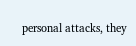personal attacks, they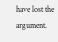have lost the argument.